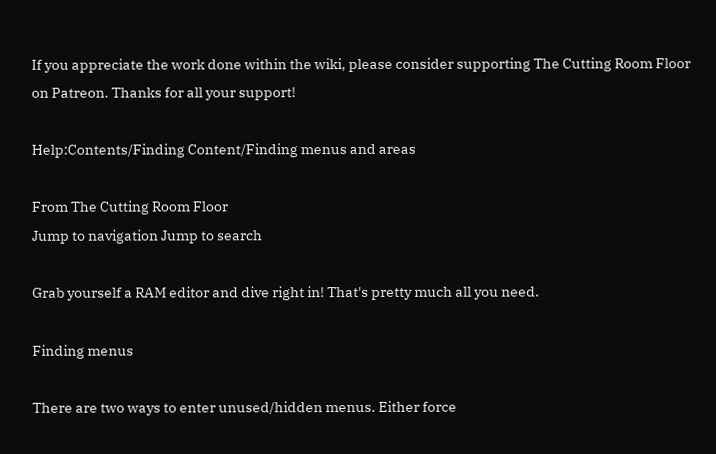If you appreciate the work done within the wiki, please consider supporting The Cutting Room Floor on Patreon. Thanks for all your support!

Help:Contents/Finding Content/Finding menus and areas

From The Cutting Room Floor
Jump to navigation Jump to search

Grab yourself a RAM editor and dive right in! That's pretty much all you need.

Finding menus

There are two ways to enter unused/hidden menus. Either force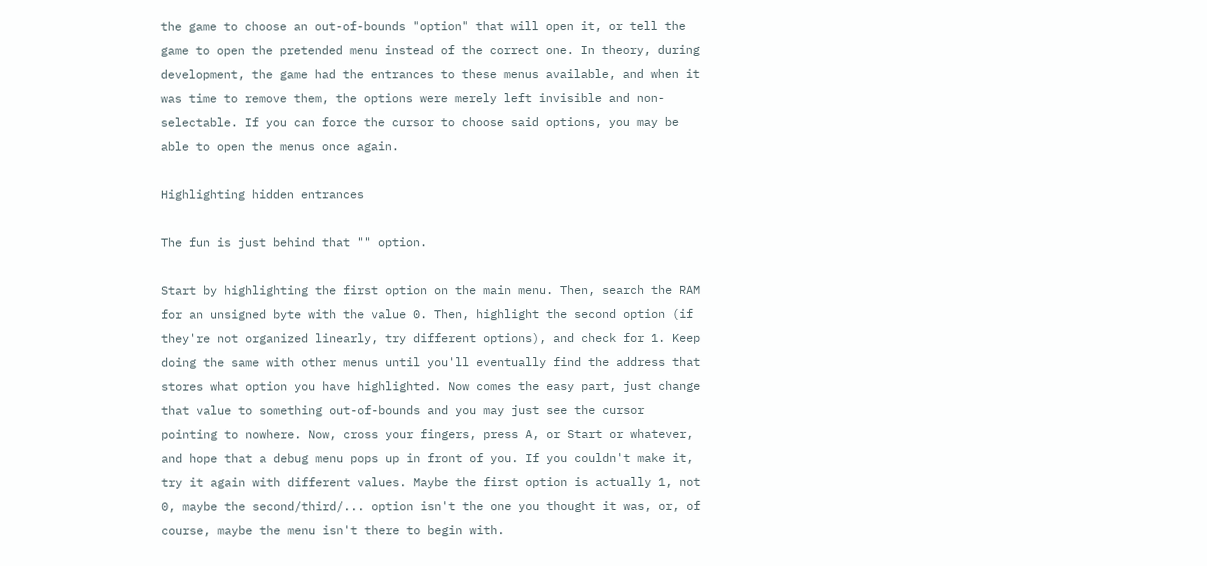the game to choose an out-of-bounds "option" that will open it, or tell the game to open the pretended menu instead of the correct one. In theory, during development, the game had the entrances to these menus available, and when it was time to remove them, the options were merely left invisible and non-selectable. If you can force the cursor to choose said options, you may be able to open the menus once again.

Highlighting hidden entrances

The fun is just behind that "" option.

Start by highlighting the first option on the main menu. Then, search the RAM for an unsigned byte with the value 0. Then, highlight the second option (if they're not organized linearly, try different options), and check for 1. Keep doing the same with other menus until you'll eventually find the address that stores what option you have highlighted. Now comes the easy part, just change that value to something out-of-bounds and you may just see the cursor pointing to nowhere. Now, cross your fingers, press A, or Start or whatever, and hope that a debug menu pops up in front of you. If you couldn't make it, try it again with different values. Maybe the first option is actually 1, not 0, maybe the second/third/... option isn't the one you thought it was, or, of course, maybe the menu isn't there to begin with.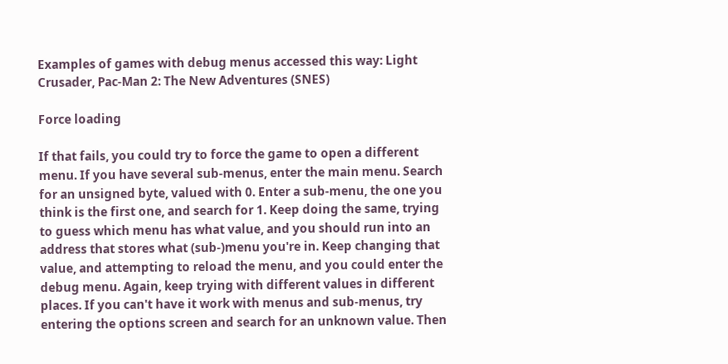Examples of games with debug menus accessed this way: Light Crusader, Pac-Man 2: The New Adventures (SNES)

Force loading

If that fails, you could try to force the game to open a different menu. If you have several sub-menus, enter the main menu. Search for an unsigned byte, valued with 0. Enter a sub-menu, the one you think is the first one, and search for 1. Keep doing the same, trying to guess which menu has what value, and you should run into an address that stores what (sub-)menu you're in. Keep changing that value, and attempting to reload the menu, and you could enter the debug menu. Again, keep trying with different values in different places. If you can't have it work with menus and sub-menus, try entering the options screen and search for an unknown value. Then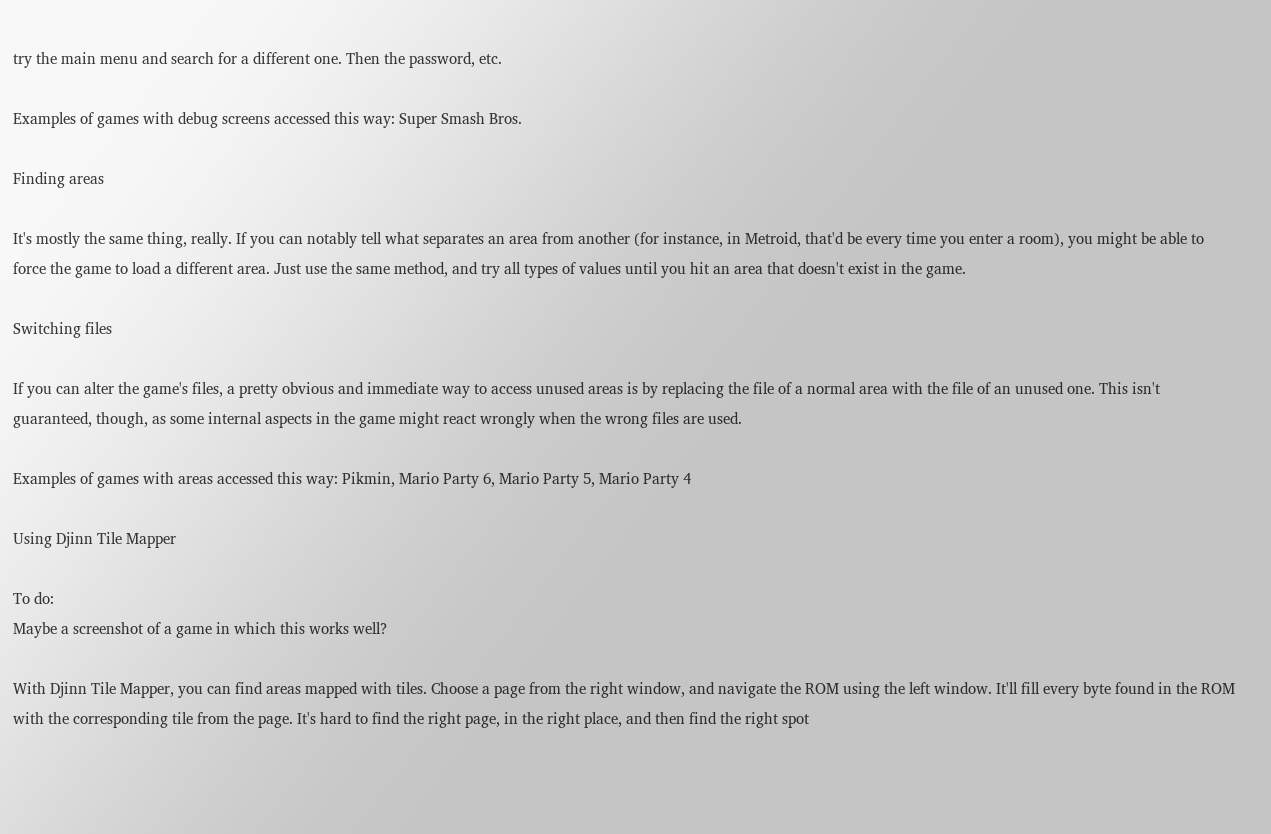try the main menu and search for a different one. Then the password, etc.

Examples of games with debug screens accessed this way: Super Smash Bros.

Finding areas

It's mostly the same thing, really. If you can notably tell what separates an area from another (for instance, in Metroid, that'd be every time you enter a room), you might be able to force the game to load a different area. Just use the same method, and try all types of values until you hit an area that doesn't exist in the game.

Switching files

If you can alter the game's files, a pretty obvious and immediate way to access unused areas is by replacing the file of a normal area with the file of an unused one. This isn't guaranteed, though, as some internal aspects in the game might react wrongly when the wrong files are used.

Examples of games with areas accessed this way: Pikmin, Mario Party 6, Mario Party 5, Mario Party 4

Using Djinn Tile Mapper

To do:
Maybe a screenshot of a game in which this works well?

With Djinn Tile Mapper, you can find areas mapped with tiles. Choose a page from the right window, and navigate the ROM using the left window. It'll fill every byte found in the ROM with the corresponding tile from the page. It's hard to find the right page, in the right place, and then find the right spot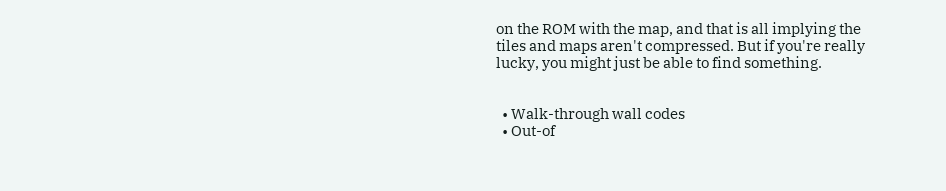on the ROM with the map, and that is all implying the tiles and maps aren't compressed. But if you're really lucky, you might just be able to find something.


  • Walk-through wall codes
  • Out-of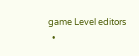game Level editors
  •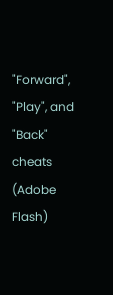"Forward", "Play", and "Back" cheats (Adobe Flash)